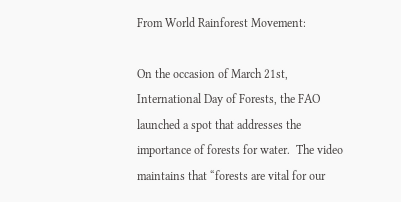From World Rainforest Movement:

On the occasion of March 21st, International Day of Forests, the FAO launched a spot that addresses the importance of forests for water.  The video maintains that “forests are vital for our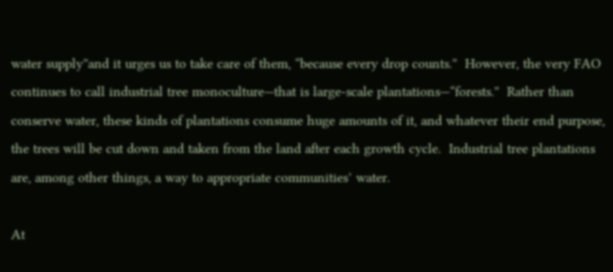water supply”and it urges us to take care of them, “because every drop counts.”  However, the very FAO continues to call industrial tree monoculture—that is large-scale plantations—“forests.”  Rather than conserve water, these kinds of plantations consume huge amounts of it, and whatever their end purpose, the trees will be cut down and taken from the land after each growth cycle.  Industrial tree plantations are, among other things, a way to appropriate communities’ water.

At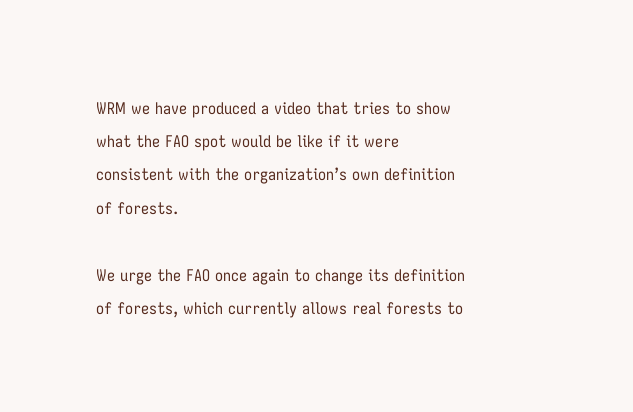WRM we have produced a video that tries to show what the FAO spot would be like if it were consistent with the organization’s own definition of forests.

We urge the FAO once again to change its definition of forests, which currently allows real forests to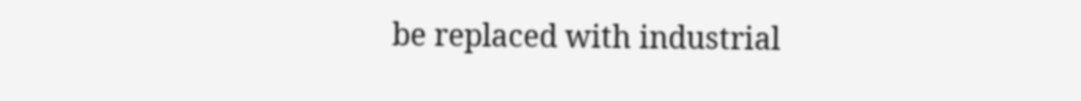be replaced with industrial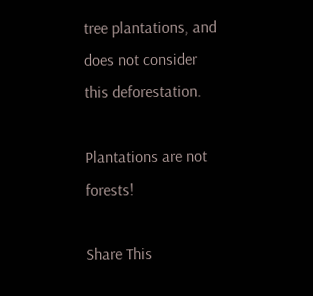tree plantations, and does not consider this deforestation.

Plantations are not forests!

Share This